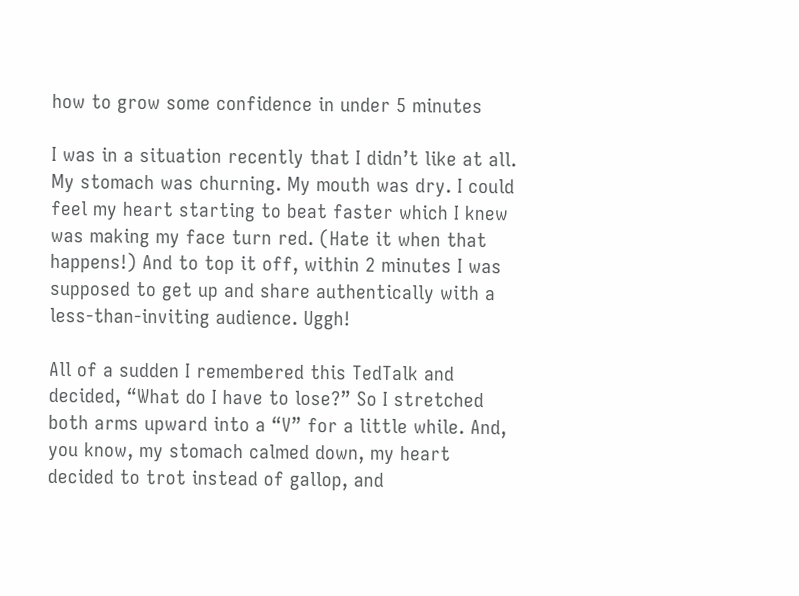how to grow some confidence in under 5 minutes

I was in a situation recently that I didn’t like at all.  My stomach was churning. My mouth was dry. I could feel my heart starting to beat faster which I knew was making my face turn red. (Hate it when that happens!) And to top it off, within 2 minutes I was supposed to get up and share authentically with a less-than-inviting audience. Uggh!

All of a sudden I remembered this TedTalk and decided, “What do I have to lose?” So I stretched both arms upward into a “V” for a little while. And, you know, my stomach calmed down, my heart decided to trot instead of gallop, and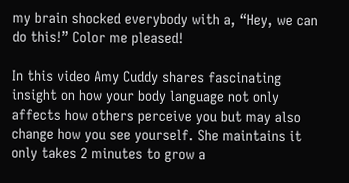my brain shocked everybody with a, “Hey, we can do this!” Color me pleased!

In this video Amy Cuddy shares fascinating insight on how your body language not only affects how others perceive you but may also change how you see yourself. She maintains it only takes 2 minutes to grow a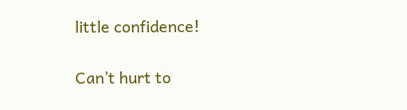little confidence!

Can’t hurt to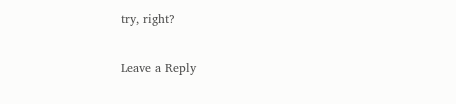try, right?

Leave a Reply